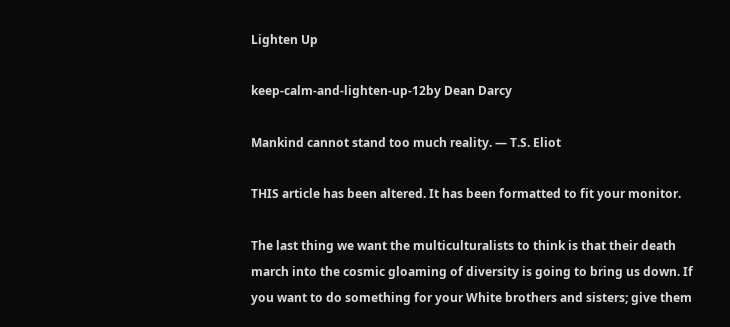Lighten Up

keep-calm-and-lighten-up-12by Dean Darcy

Mankind cannot stand too much reality. — T.S. Eliot

THIS article has been altered. It has been formatted to fit your monitor.

The last thing we want the multiculturalists to think is that their death march into the cosmic gloaming of diversity is going to bring us down. If you want to do something for your White brothers and sisters; give them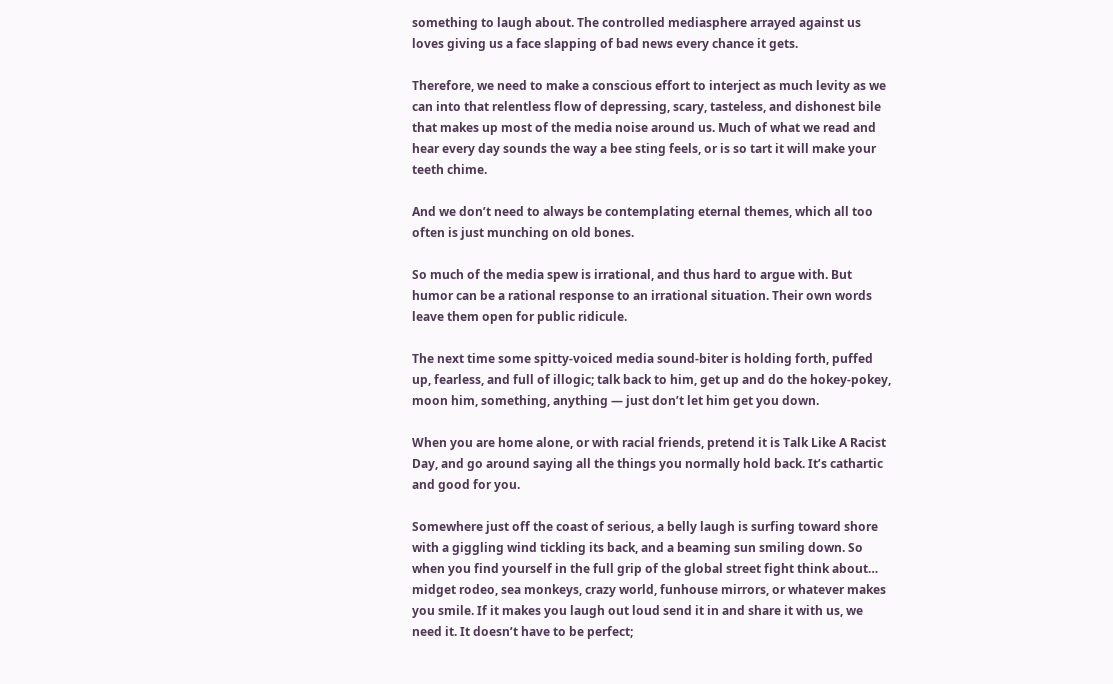something to laugh about. The controlled mediasphere arrayed against us loves giving us a face slapping of bad news every chance it gets.

Therefore, we need to make a conscious effort to interject as much levity as we can into that relentless flow of depressing, scary, tasteless, and dishonest bile that makes up most of the media noise around us. Much of what we read and hear every day sounds the way a bee sting feels, or is so tart it will make your teeth chime.

And we don’t need to always be contemplating eternal themes, which all too often is just munching on old bones.

So much of the media spew is irrational, and thus hard to argue with. But humor can be a rational response to an irrational situation. Their own words leave them open for public ridicule.

The next time some spitty-voiced media sound-biter is holding forth, puffed up, fearless, and full of illogic; talk back to him, get up and do the hokey-pokey, moon him, something, anything — just don’t let him get you down.

When you are home alone, or with racial friends, pretend it is Talk Like A Racist Day, and go around saying all the things you normally hold back. It’s cathartic and good for you.

Somewhere just off the coast of serious, a belly laugh is surfing toward shore with a giggling wind tickling its back, and a beaming sun smiling down. So when you find yourself in the full grip of the global street fight think about… midget rodeo, sea monkeys, crazy world, funhouse mirrors, or whatever makes you smile. If it makes you laugh out loud send it in and share it with us, we need it. It doesn’t have to be perfect;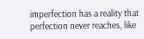imperfection has a reality that perfection never reaches, like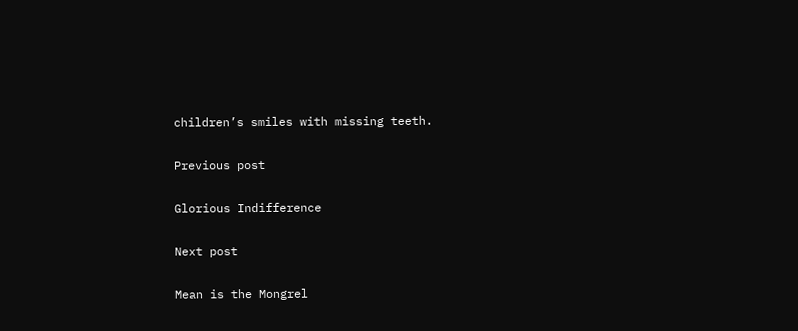children’s smiles with missing teeth.

Previous post

Glorious Indifference

Next post

Mean is the Mongrel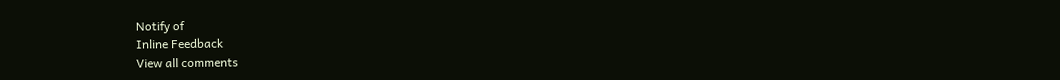Notify of
Inline Feedback
View all comments